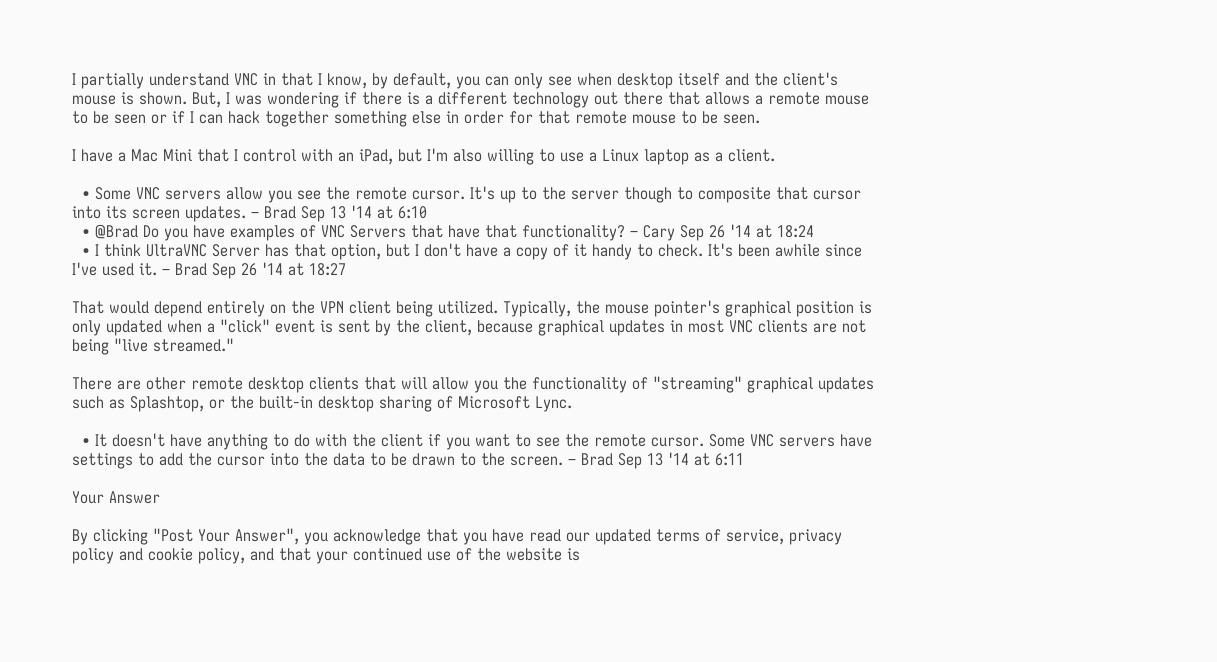I partially understand VNC in that I know, by default, you can only see when desktop itself and the client's mouse is shown. But, I was wondering if there is a different technology out there that allows a remote mouse to be seen or if I can hack together something else in order for that remote mouse to be seen.

I have a Mac Mini that I control with an iPad, but I'm also willing to use a Linux laptop as a client.

  • Some VNC servers allow you see the remote cursor. It's up to the server though to composite that cursor into its screen updates. – Brad Sep 13 '14 at 6:10
  • @Brad Do you have examples of VNC Servers that have that functionality? – Cary Sep 26 '14 at 18:24
  • I think UltraVNC Server has that option, but I don't have a copy of it handy to check. It's been awhile since I've used it. – Brad Sep 26 '14 at 18:27

That would depend entirely on the VPN client being utilized. Typically, the mouse pointer's graphical position is only updated when a "click" event is sent by the client, because graphical updates in most VNC clients are not being "live streamed."

There are other remote desktop clients that will allow you the functionality of "streaming" graphical updates such as Splashtop, or the built-in desktop sharing of Microsoft Lync.

  • It doesn't have anything to do with the client if you want to see the remote cursor. Some VNC servers have settings to add the cursor into the data to be drawn to the screen. – Brad Sep 13 '14 at 6:11

Your Answer

By clicking "Post Your Answer", you acknowledge that you have read our updated terms of service, privacy policy and cookie policy, and that your continued use of the website is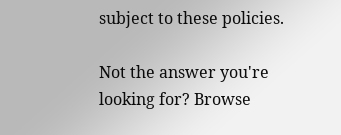subject to these policies.

Not the answer you're looking for? Browse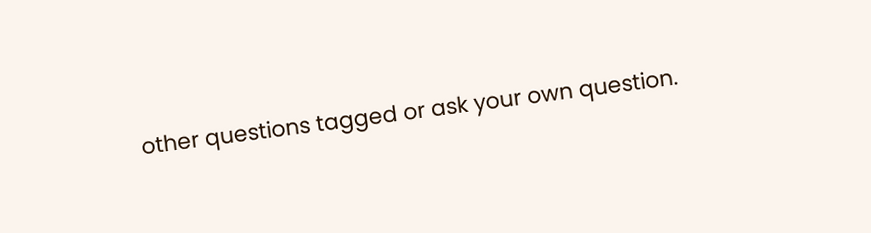other questions tagged or ask your own question.